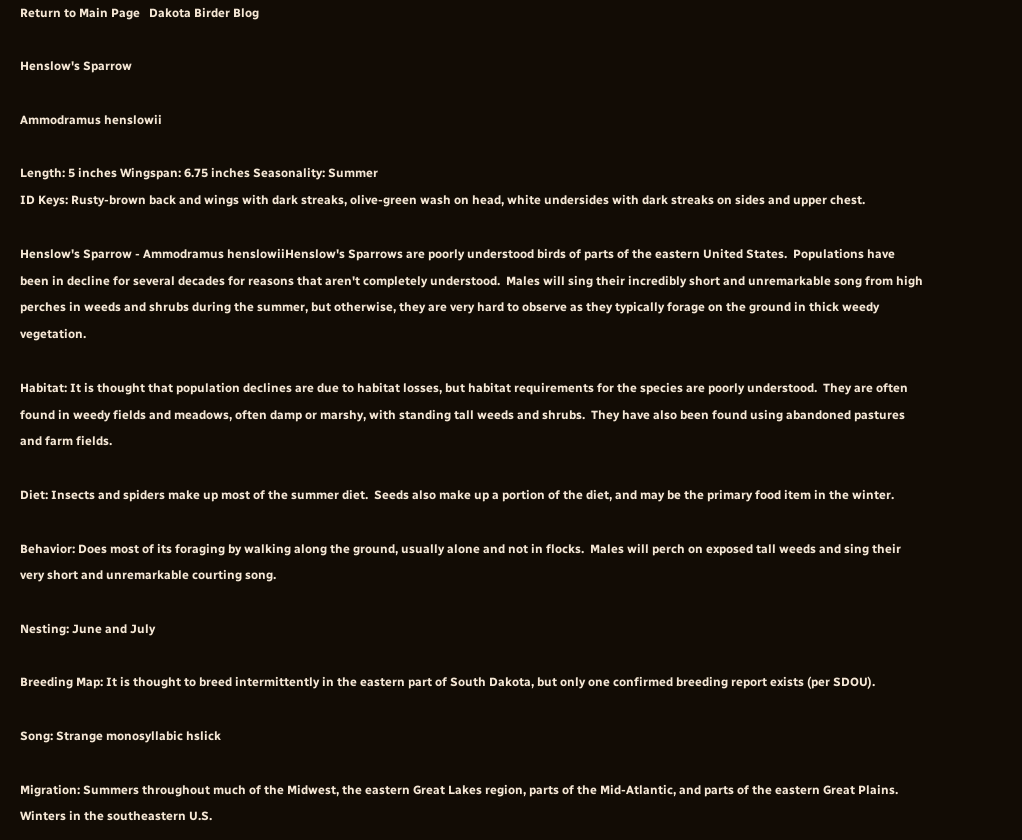Return to Main Page   Dakota Birder Blog

Henslow's Sparrow

Ammodramus henslowii

Length: 5 inches Wingspan: 6.75 inches Seasonality: Summer
ID Keys: Rusty-brown back and wings with dark streaks, olive-green wash on head, white undersides with dark streaks on sides and upper chest.

Henslow's Sparrow - Ammodramus henslowiiHenslow's Sparrows are poorly understood birds of parts of the eastern United States.  Populations have been in decline for several decades for reasons that aren't completely understood.  Males will sing their incredibly short and unremarkable song from high perches in weeds and shrubs during the summer, but otherwise, they are very hard to observe as they typically forage on the ground in thick weedy vegetation.

Habitat: It is thought that population declines are due to habitat losses, but habitat requirements for the species are poorly understood.  They are often found in weedy fields and meadows, often damp or marshy, with standing tall weeds and shrubs.  They have also been found using abandoned pastures and farm fields.

Diet: Insects and spiders make up most of the summer diet.  Seeds also make up a portion of the diet, and may be the primary food item in the winter.

Behavior: Does most of its foraging by walking along the ground, usually alone and not in flocks.  Males will perch on exposed tall weeds and sing their very short and unremarkable courting song.

Nesting: June and July

Breeding Map: It is thought to breed intermittently in the eastern part of South Dakota, but only one confirmed breeding report exists (per SDOU).

Song: Strange monosyllabic hslick

Migration: Summers throughout much of the Midwest, the eastern Great Lakes region, parts of the Mid-Atlantic, and parts of the eastern Great Plains.  Winters in the southeastern U.S.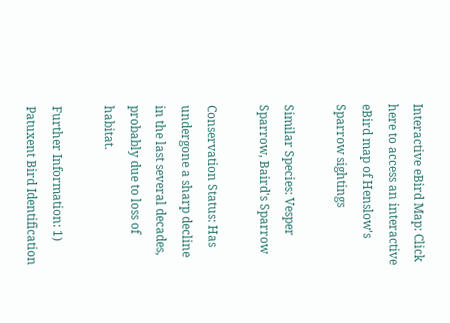Interactive eBird Map: Click here to access an interactive eBird map of Henslow's Sparrow sightings

Similar Species: Vesper Sparrow, Baird's Sparrow

Conservation Status: Has undergone a sharp decline in the last several decades, probably due to loss of habitat.

Further Information: 1) Patuxent Bird Identification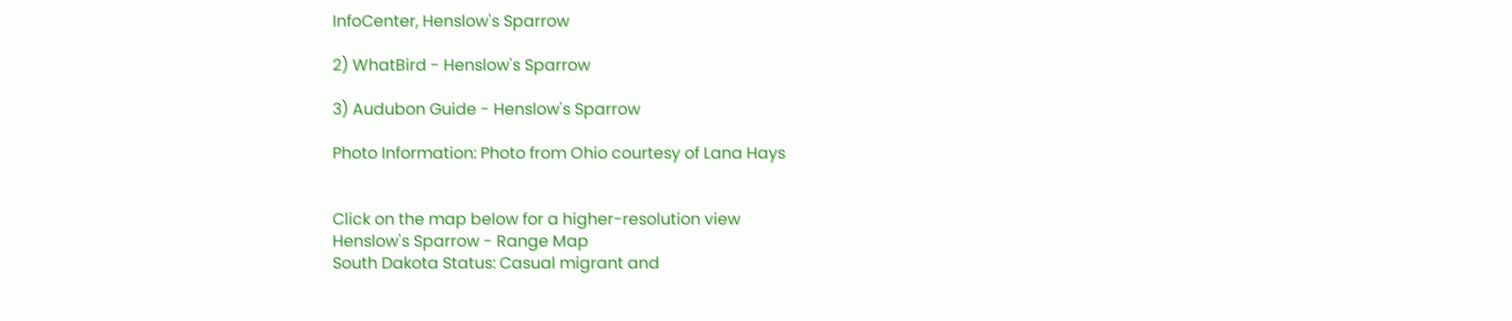InfoCenter, Henslow's Sparrow

2) WhatBird - Henslow's Sparrow

3) Audubon Guide - Henslow's Sparrow

Photo Information: Photo from Ohio courtesy of Lana Hays


Click on the map below for a higher-resolution view
Henslow's Sparrow - Range Map
South Dakota Status: Casual migrant and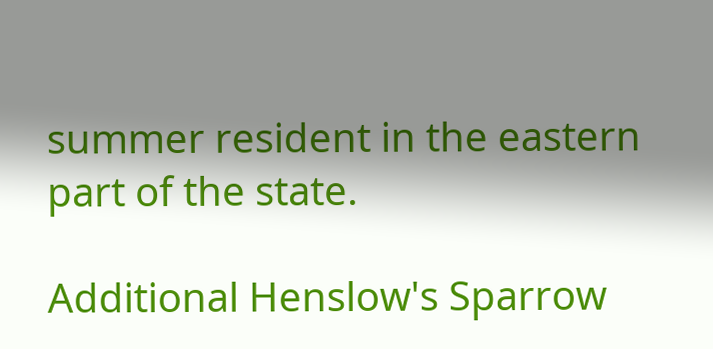summer resident in the eastern part of the state.

Additional Henslow's Sparrow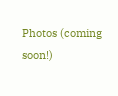Photos (coming soon!)